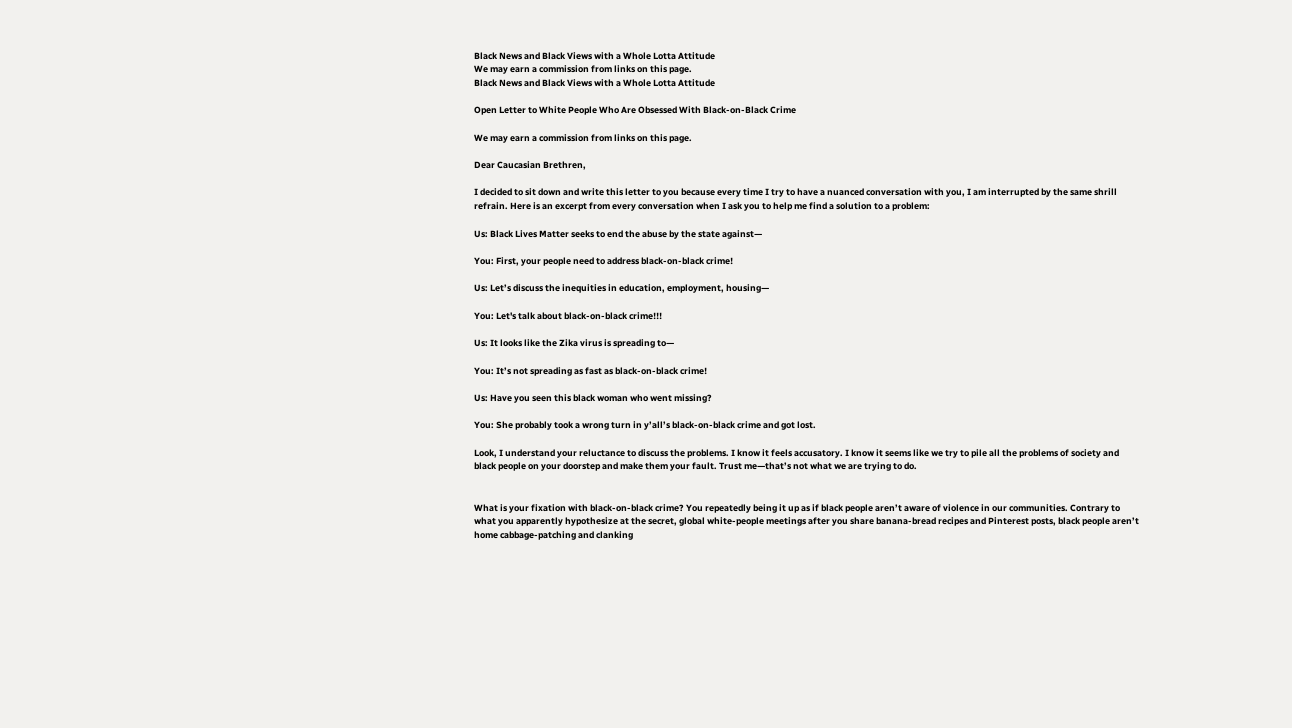Black News and Black Views with a Whole Lotta Attitude
We may earn a commission from links on this page.
Black News and Black Views with a Whole Lotta Attitude

Open Letter to White People Who Are Obsessed With Black-on-Black Crime

We may earn a commission from links on this page.

Dear Caucasian Brethren,

I decided to sit down and write this letter to you because every time I try to have a nuanced conversation with you, I am interrupted by the same shrill refrain. Here is an excerpt from every conversation when I ask you to help me find a solution to a problem:

Us: Black Lives Matter seeks to end the abuse by the state against—

You: First, your people need to address black-on-black crime!

Us: Let’s discuss the inequities in education, employment, housing—

You: Let's talk about black-on-black crime!!!

Us: It looks like the Zika virus is spreading to—

You: It’s not spreading as fast as black-on-black crime!

Us: Have you seen this black woman who went missing?

You: She probably took a wrong turn in y’all’s black-on-black crime and got lost.

Look, I understand your reluctance to discuss the problems. I know it feels accusatory. I know it seems like we try to pile all the problems of society and black people on your doorstep and make them your fault. Trust me—that’s not what we are trying to do.


What is your fixation with black-on-black crime? You repeatedly being it up as if black people aren’t aware of violence in our communities. Contrary to what you apparently hypothesize at the secret, global white-people meetings after you share banana-bread recipes and Pinterest posts, black people aren’t home cabbage-patching and clanking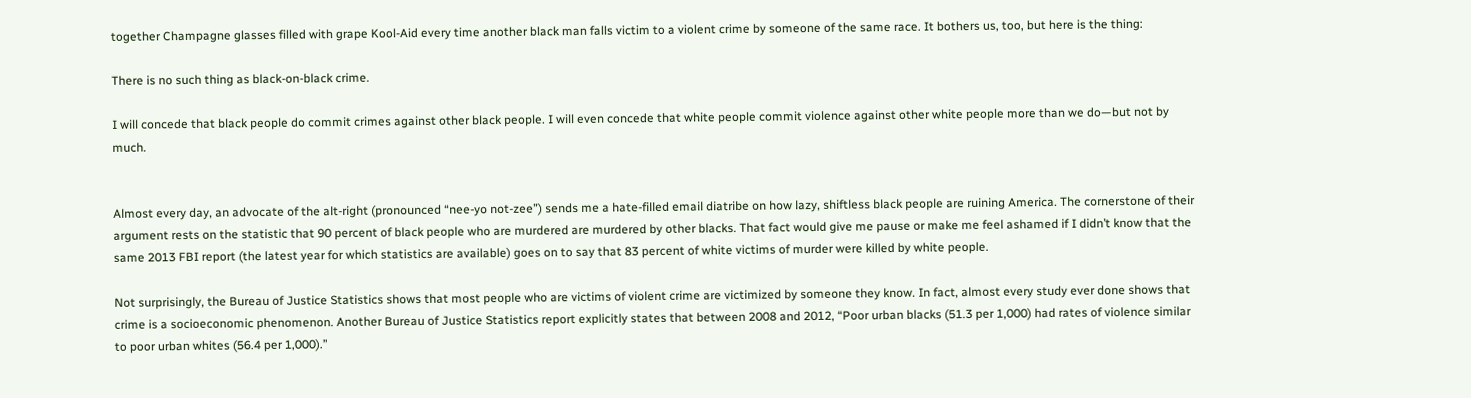together Champagne glasses filled with grape Kool-Aid every time another black man falls victim to a violent crime by someone of the same race. It bothers us, too, but here is the thing:

There is no such thing as black-on-black crime.

I will concede that black people do commit crimes against other black people. I will even concede that white people commit violence against other white people more than we do—but not by much.


Almost every day, an advocate of the alt-right (pronounced “nee-yo not-zee”) sends me a hate-filled email diatribe on how lazy, shiftless black people are ruining America. The cornerstone of their argument rests on the statistic that 90 percent of black people who are murdered are murdered by other blacks. That fact would give me pause or make me feel ashamed if I didn’t know that the same 2013 FBI report (the latest year for which statistics are available) goes on to say that 83 percent of white victims of murder were killed by white people.

Not surprisingly, the Bureau of Justice Statistics shows that most people who are victims of violent crime are victimized by someone they know. In fact, almost every study ever done shows that crime is a socioeconomic phenomenon. Another Bureau of Justice Statistics report explicitly states that between 2008 and 2012, “Poor urban blacks (51.3 per 1,000) had rates of violence similar to poor urban whites (56.4 per 1,000).”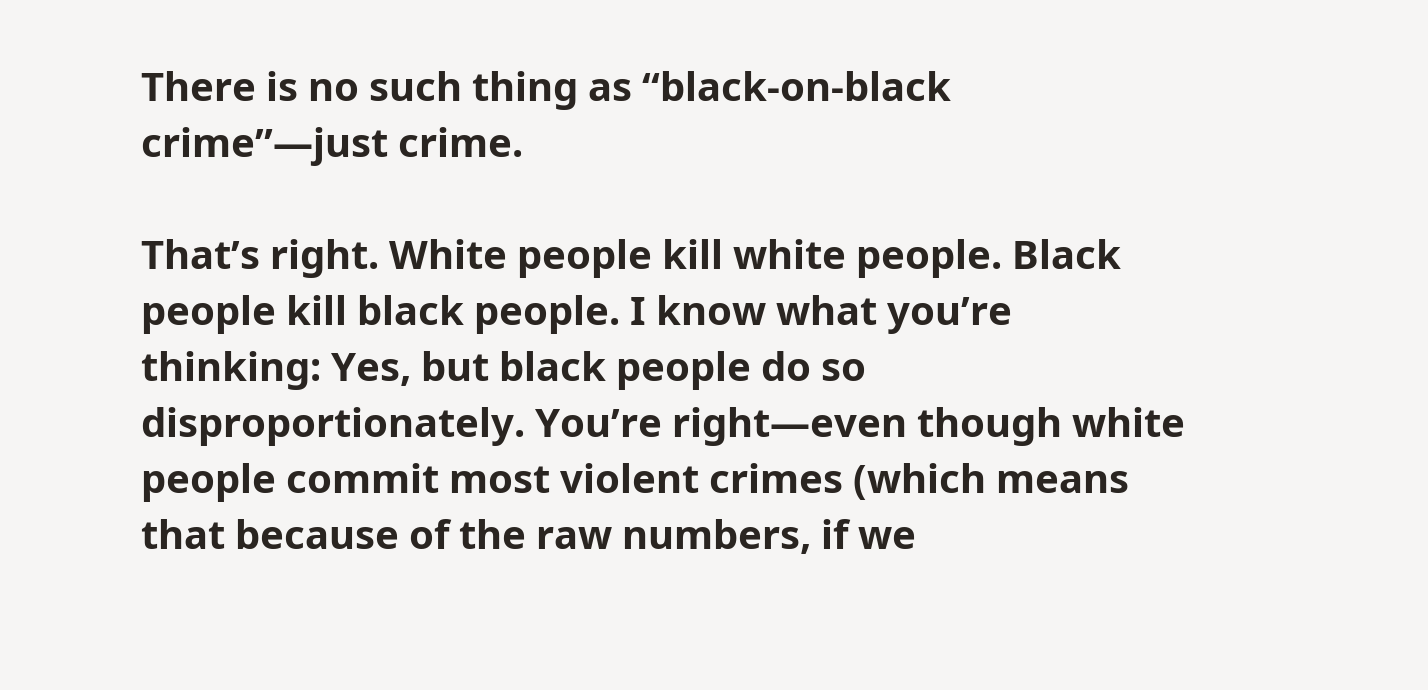There is no such thing as “black-on-black crime”—just crime.

That’s right. White people kill white people. Black people kill black people. I know what you’re thinking: Yes, but black people do so disproportionately. You’re right—even though white people commit most violent crimes (which means that because of the raw numbers, if we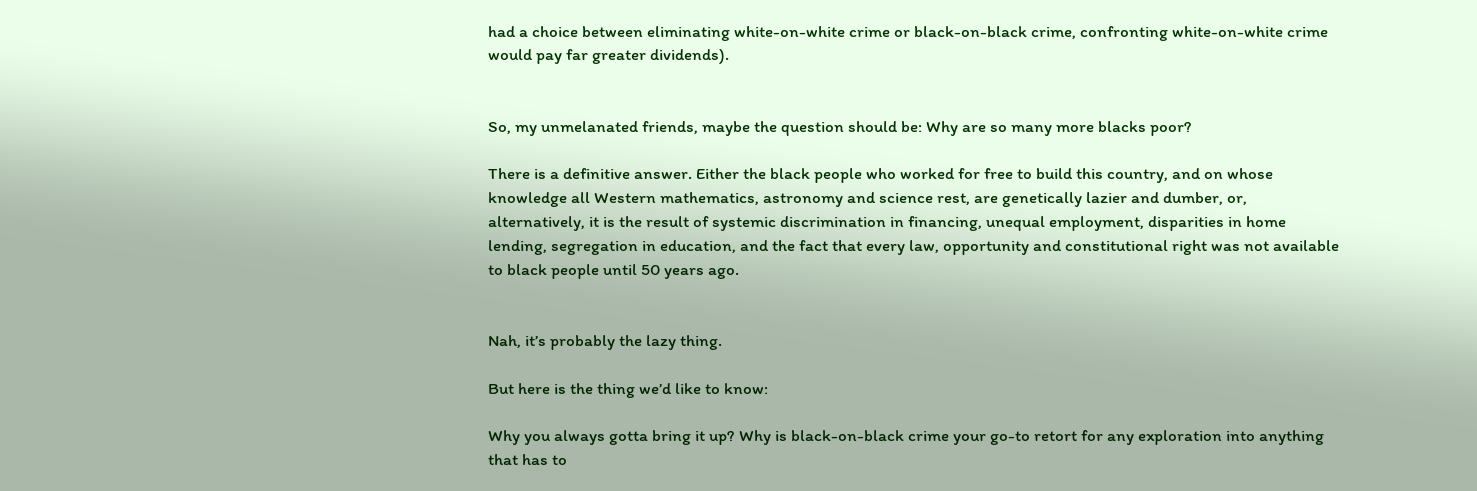had a choice between eliminating white-on-white crime or black-on-black crime, confronting white-on-white crime would pay far greater dividends).


So, my unmelanated friends, maybe the question should be: Why are so many more blacks poor?

There is a definitive answer. Either the black people who worked for free to build this country, and on whose knowledge all Western mathematics, astronomy and science rest, are genetically lazier and dumber, or, alternatively, it is the result of systemic discrimination in financing, unequal employment, disparities in home lending, segregation in education, and the fact that every law, opportunity and constitutional right was not available to black people until 50 years ago.


Nah, it’s probably the lazy thing.

But here is the thing we’d like to know:

Why you always gotta bring it up? Why is black-on-black crime your go-to retort for any exploration into anything that has to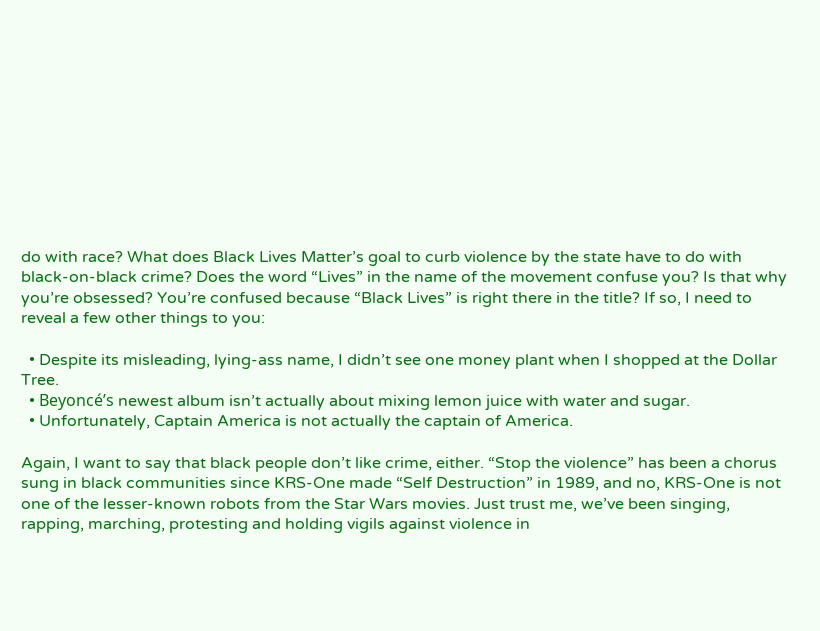do with race? What does Black Lives Matter’s goal to curb violence by the state have to do with black-on-black crime? Does the word “Lives” in the name of the movement confuse you? Is that why you’re obsessed? You’re confused because “Black Lives” is right there in the title? If so, I need to reveal a few other things to you:

  • Despite its misleading, lying-ass name, I didn’t see one money plant when I shopped at the Dollar Tree.
  • Beyoncé’s newest album isn’t actually about mixing lemon juice with water and sugar.
  • Unfortunately, Captain America is not actually the captain of America.

Again, I want to say that black people don’t like crime, either. “Stop the violence” has been a chorus sung in black communities since KRS-One made “Self Destruction” in 1989, and no, KRS-One is not one of the lesser-known robots from the Star Wars movies. Just trust me, we’ve been singing, rapping, marching, protesting and holding vigils against violence in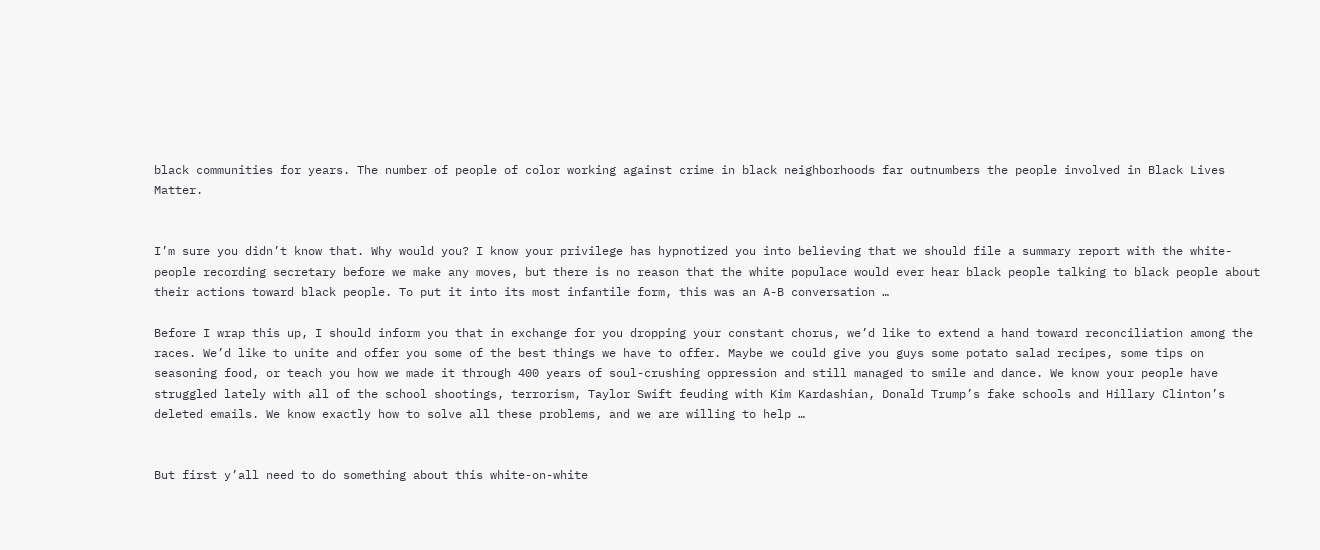black communities for years. The number of people of color working against crime in black neighborhoods far outnumbers the people involved in Black Lives Matter.


I’m sure you didn’t know that. Why would you? I know your privilege has hypnotized you into believing that we should file a summary report with the white-people recording secretary before we make any moves, but there is no reason that the white populace would ever hear black people talking to black people about their actions toward black people. To put it into its most infantile form, this was an A-B conversation …

Before I wrap this up, I should inform you that in exchange for you dropping your constant chorus, we’d like to extend a hand toward reconciliation among the races. We’d like to unite and offer you some of the best things we have to offer. Maybe we could give you guys some potato salad recipes, some tips on seasoning food, or teach you how we made it through 400 years of soul-crushing oppression and still managed to smile and dance. We know your people have struggled lately with all of the school shootings, terrorism, Taylor Swift feuding with Kim Kardashian, Donald Trump’s fake schools and Hillary Clinton’s deleted emails. We know exactly how to solve all these problems, and we are willing to help …


But first y’all need to do something about this white-on-white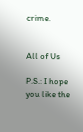crime.


All of Us

P.S.: I hope you like the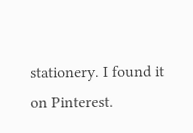stationery. I found it on Pinterest.